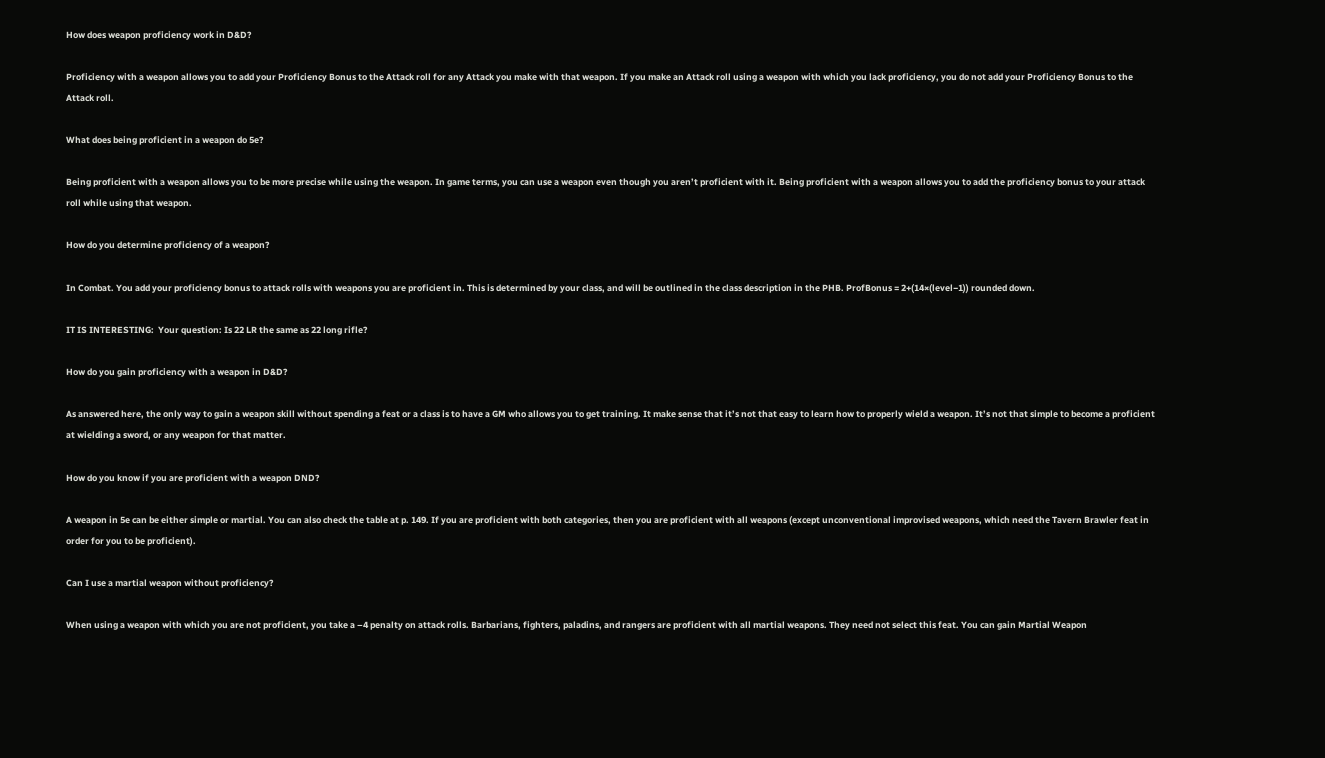How does weapon proficiency work in D&D?

Proficiency with a weapon allows you to add your Proficiency Bonus to the Attack roll for any Attack you make with that weapon. If you make an Attack roll using a weapon with which you lack proficiency, you do not add your Proficiency Bonus to the Attack roll.

What does being proficient in a weapon do 5e?

Being proficient with a weapon allows you to be more precise while using the weapon. In game terms, you can use a weapon even though you aren’t proficient with it. Being proficient with a weapon allows you to add the proficiency bonus to your attack roll while using that weapon.

How do you determine proficiency of a weapon?

In Combat. You add your proficiency bonus to attack rolls with weapons you are proficient in. This is determined by your class, and will be outlined in the class description in the PHB. ProfBonus = 2+(14×(level−1)) rounded down.

IT IS INTERESTING:  Your question: Is 22 LR the same as 22 long rifle?

How do you gain proficiency with a weapon in D&D?

As answered here, the only way to gain a weapon skill without spending a feat or a class is to have a GM who allows you to get training. It make sense that it’s not that easy to learn how to properly wield a weapon. It’s not that simple to become a proficient at wielding a sword, or any weapon for that matter.

How do you know if you are proficient with a weapon DND?

A weapon in 5e can be either simple or martial. You can also check the table at p. 149. If you are proficient with both categories, then you are proficient with all weapons (except unconventional improvised weapons, which need the Tavern Brawler feat in order for you to be proficient).

Can I use a martial weapon without proficiency?

When using a weapon with which you are not proficient, you take a –4 penalty on attack rolls. Barbarians, fighters, paladins, and rangers are proficient with all martial weapons. They need not select this feat. You can gain Martial Weapon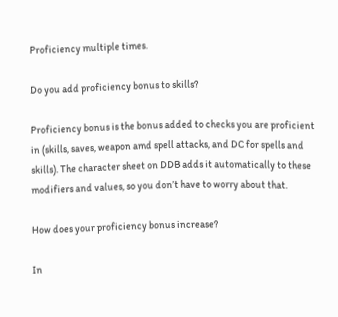Proficiency multiple times.

Do you add proficiency bonus to skills?

Proficiency bonus is the bonus added to checks you are proficient in (skills, saves, weapon amd spell attacks, and DC for spells and skills). The character sheet on DDB adds it automatically to these modifiers and values, so you don’t have to worry about that.

How does your proficiency bonus increase?

In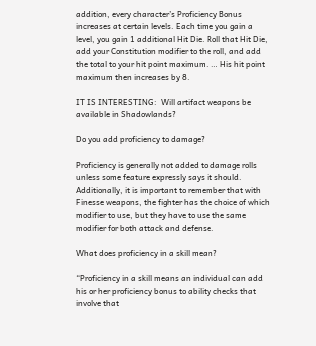addition, every character’s Proficiency Bonus increases at certain levels. Each time you gain a level, you gain 1 additional Hit Die. Roll that Hit Die, add your Constitution modifier to the roll, and add the total to your hit point maximum. … His hit point maximum then increases by 8.

IT IS INTERESTING:  Will artifact weapons be available in Shadowlands?

Do you add proficiency to damage?

Proficiency is generally not added to damage rolls unless some feature expressly says it should. Additionally, it is important to remember that with Finesse weapons, the fighter has the choice of which modifier to use, but they have to use the same modifier for both attack and defense.

What does proficiency in a skill mean?

“Proficiency in a skill means an individual can add his or her proficiency bonus to ability checks that involve that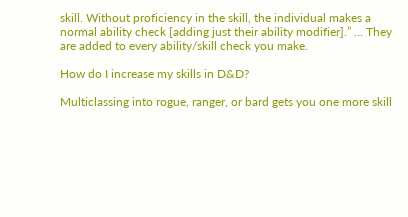skill. Without proficiency in the skill, the individual makes a normal ability check [adding just their ability modifier].” … They are added to every ability/skill check you make.

How do I increase my skills in D&D?

Multiclassing into rogue, ranger, or bard gets you one more skill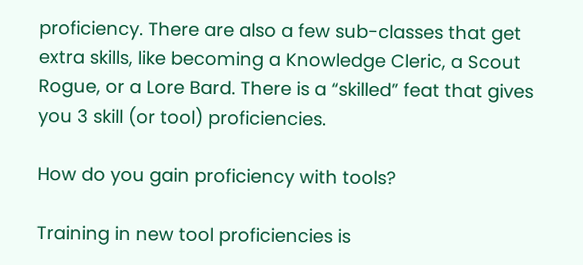proficiency. There are also a few sub-classes that get extra skills, like becoming a Knowledge Cleric, a Scout Rogue, or a Lore Bard. There is a “skilled” feat that gives you 3 skill (or tool) proficiencies.

How do you gain proficiency with tools?

Training in new tool proficiencies is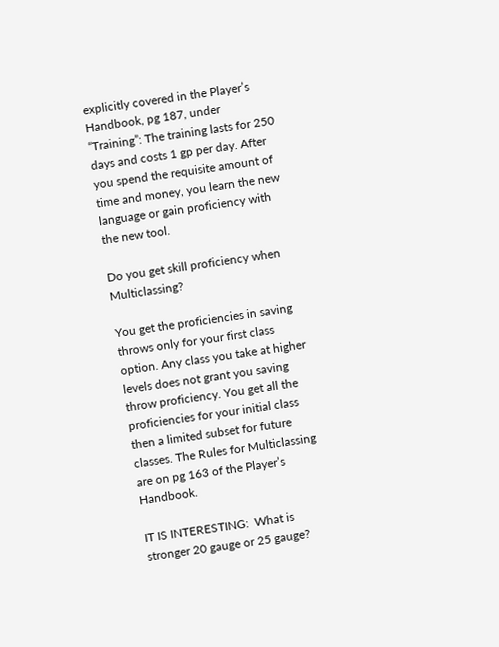explicitly covered in the Player’s Handbook, pg 187, under “Training”: The training lasts for 250 days and costs 1 gp per day. After you spend the requisite amount of time and money, you learn the new language or gain proficiency with the new tool.

Do you get skill proficiency when Multiclassing?

You get the proficiencies in saving throws only for your first class option. Any class you take at higher levels does not grant you saving throw proficiency. You get all the proficiencies for your initial class then a limited subset for future classes. The Rules for Multiclassing are on pg 163 of the Player’s Handbook.

IT IS INTERESTING:  What is stronger 20 gauge or 25 gauge?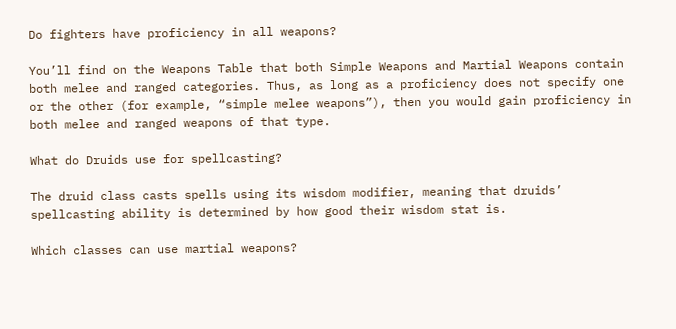Do fighters have proficiency in all weapons?

You’ll find on the Weapons Table that both Simple Weapons and Martial Weapons contain both melee and ranged categories. Thus, as long as a proficiency does not specify one or the other (for example, “simple melee weapons”), then you would gain proficiency in both melee and ranged weapons of that type.

What do Druids use for spellcasting?

The druid class casts spells using its wisdom modifier, meaning that druids’ spellcasting ability is determined by how good their wisdom stat is.

Which classes can use martial weapons?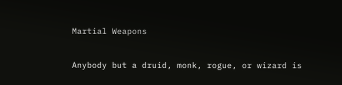Martial Weapons

Anybody but a druid, monk, rogue, or wizard is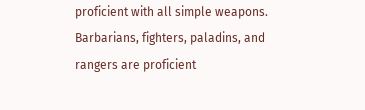proficient with all simple weapons. Barbarians, fighters, paladins, and rangers are proficient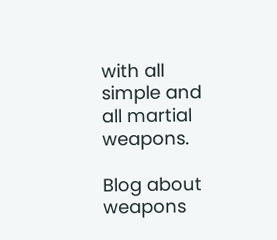with all simple and all martial weapons.

Blog about weapons